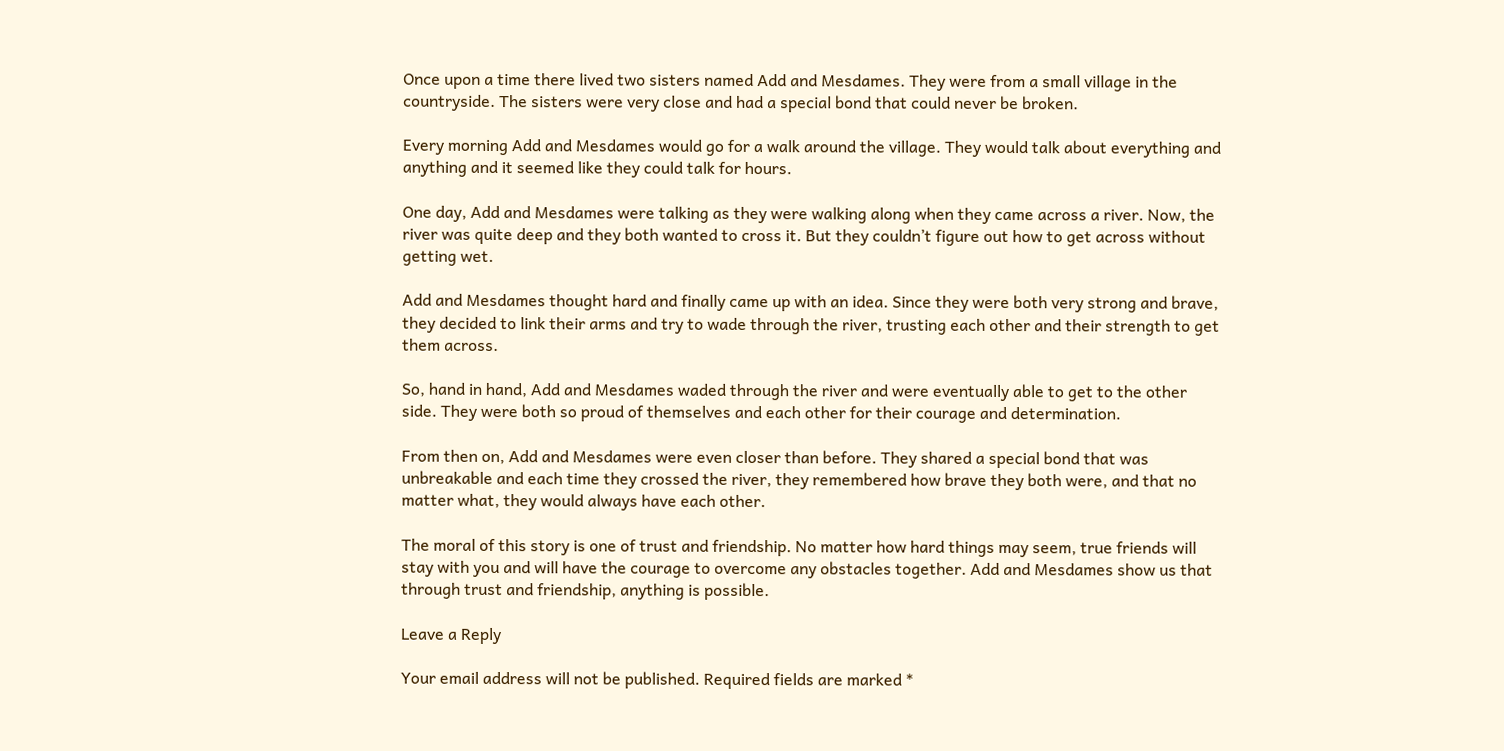Once upon a time there lived two sisters named Add and Mesdames. They were from a small village in the countryside. The sisters were very close and had a special bond that could never be broken.

Every morning Add and Mesdames would go for a walk around the village. They would talk about everything and anything and it seemed like they could talk for hours.

One day, Add and Mesdames were talking as they were walking along when they came across a river. Now, the river was quite deep and they both wanted to cross it. But they couldn’t figure out how to get across without getting wet.

Add and Mesdames thought hard and finally came up with an idea. Since they were both very strong and brave, they decided to link their arms and try to wade through the river, trusting each other and their strength to get them across.

So, hand in hand, Add and Mesdames waded through the river and were eventually able to get to the other side. They were both so proud of themselves and each other for their courage and determination.

From then on, Add and Mesdames were even closer than before. They shared a special bond that was unbreakable and each time they crossed the river, they remembered how brave they both were, and that no matter what, they would always have each other.

The moral of this story is one of trust and friendship. No matter how hard things may seem, true friends will stay with you and will have the courage to overcome any obstacles together. Add and Mesdames show us that through trust and friendship, anything is possible.

Leave a Reply

Your email address will not be published. Required fields are marked *